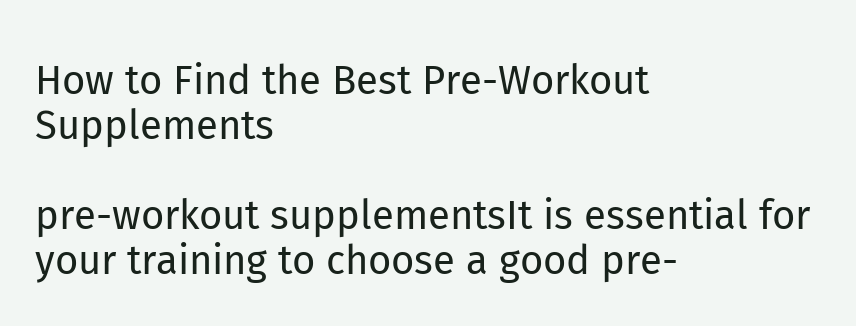How to Find the Best Pre-Workout Supplements

pre-workout supplementsIt is essential for your training to choose a good pre-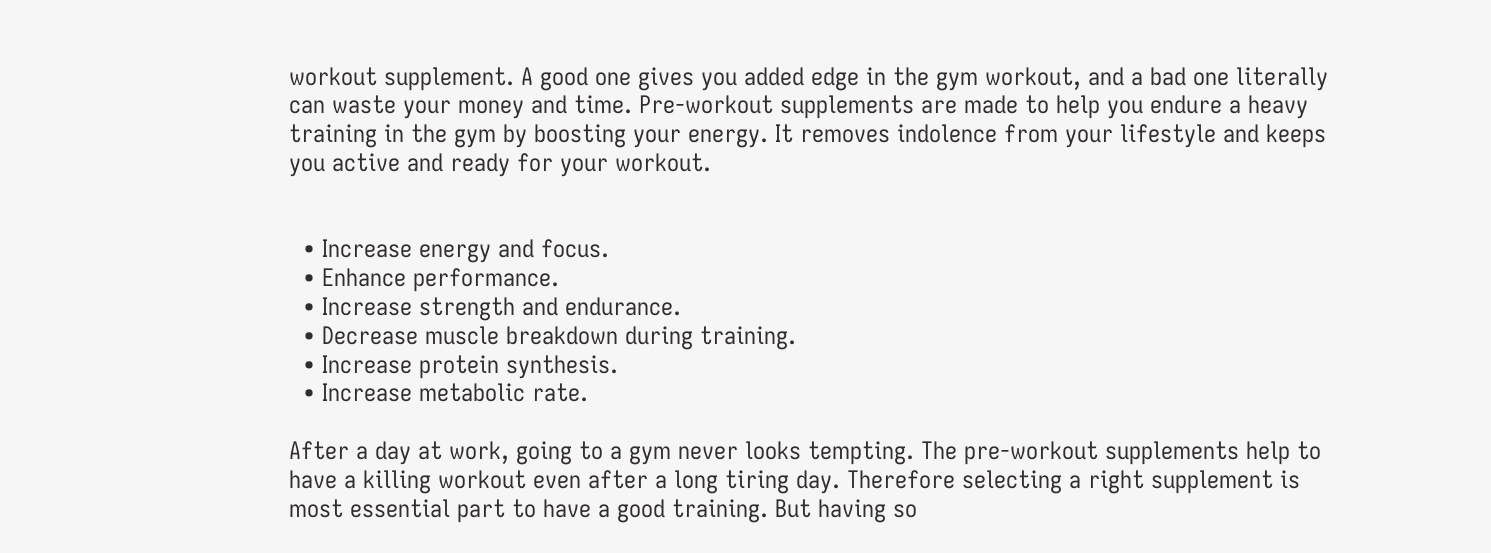workout supplement. A good one gives you added edge in the gym workout, and a bad one literally can waste your money and time. Pre-workout supplements are made to help you endure a heavy training in the gym by boosting your energy. It removes indolence from your lifestyle and keeps you active and ready for your workout.


  • Increase energy and focus.
  • Enhance performance.
  • Increase strength and endurance.
  • Decrease muscle breakdown during training.
  • Increase protein synthesis.
  • Increase metabolic rate.

After a day at work, going to a gym never looks tempting. The pre-workout supplements help to have a killing workout even after a long tiring day. Therefore selecting a right supplement is most essential part to have a good training. But having so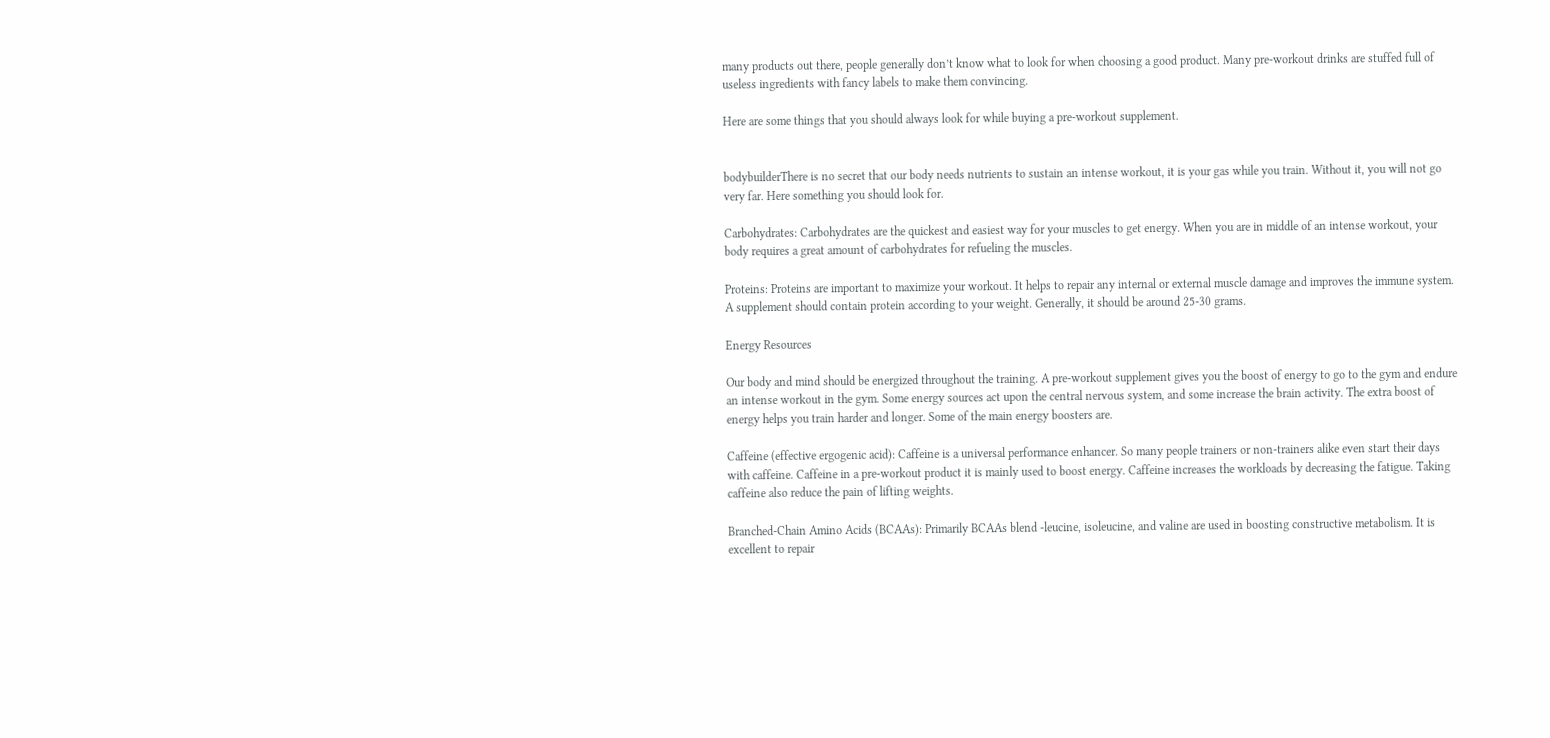many products out there, people generally don’t know what to look for when choosing a good product. Many pre-workout drinks are stuffed full of useless ingredients with fancy labels to make them convincing.

Here are some things that you should always look for while buying a pre-workout supplement.


bodybuilderThere is no secret that our body needs nutrients to sustain an intense workout, it is your gas while you train. Without it, you will not go very far. Here something you should look for.

Carbohydrates: Carbohydrates are the quickest and easiest way for your muscles to get energy. When you are in middle of an intense workout, your body requires a great amount of carbohydrates for refueling the muscles.

Proteins: Proteins are important to maximize your workout. It helps to repair any internal or external muscle damage and improves the immune system. A supplement should contain protein according to your weight. Generally, it should be around 25-30 grams.

Energy Resources

Our body and mind should be energized throughout the training. A pre-workout supplement gives you the boost of energy to go to the gym and endure an intense workout in the gym. Some energy sources act upon the central nervous system, and some increase the brain activity. The extra boost of energy helps you train harder and longer. Some of the main energy boosters are.

Caffeine (effective ergogenic acid): Caffeine is a universal performance enhancer. So many people trainers or non-trainers alike even start their days with caffeine. Caffeine in a pre-workout product it is mainly used to boost energy. Caffeine increases the workloads by decreasing the fatigue. Taking caffeine also reduce the pain of lifting weights.

Branched-Chain Amino Acids (BCAAs): Primarily BCAAs blend -leucine, isoleucine, and valine are used in boosting constructive metabolism. It is excellent to repair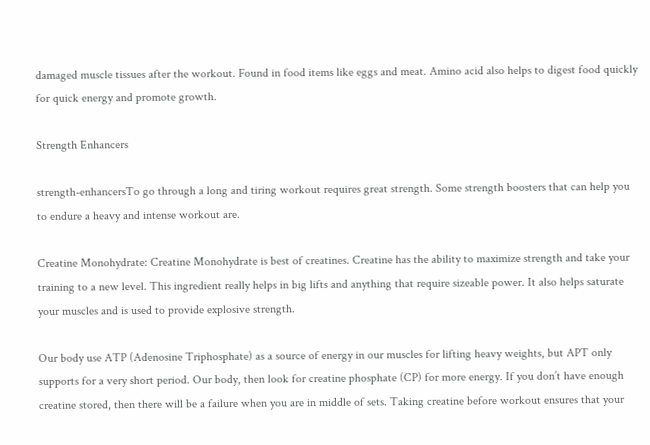damaged muscle tissues after the workout. Found in food items like eggs and meat. Amino acid also helps to digest food quickly for quick energy and promote growth.

Strength Enhancers

strength-enhancersTo go through a long and tiring workout requires great strength. Some strength boosters that can help you to endure a heavy and intense workout are.

Creatine Monohydrate: Creatine Monohydrate is best of creatines. Creatine has the ability to maximize strength and take your training to a new level. This ingredient really helps in big lifts and anything that require sizeable power. It also helps saturate your muscles and is used to provide explosive strength.

Our body use ATP (Adenosine Triphosphate) as a source of energy in our muscles for lifting heavy weights, but APT only supports for a very short period. Our body, then look for creatine phosphate (CP) for more energy. If you don’t have enough creatine stored, then there will be a failure when you are in middle of sets. Taking creatine before workout ensures that your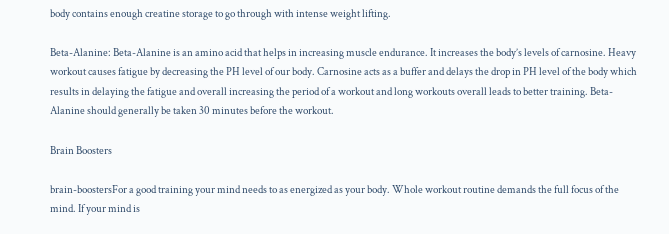body contains enough creatine storage to go through with intense weight lifting.

Beta-Alanine: Beta-Alanine is an amino acid that helps in increasing muscle endurance. It increases the body’s levels of carnosine. Heavy workout causes fatigue by decreasing the PH level of our body. Carnosine acts as a buffer and delays the drop in PH level of the body which results in delaying the fatigue and overall increasing the period of a workout and long workouts overall leads to better training. Beta-Alanine should generally be taken 30 minutes before the workout.

Brain Boosters

brain-boostersFor a good training your mind needs to as energized as your body. Whole workout routine demands the full focus of the mind. If your mind is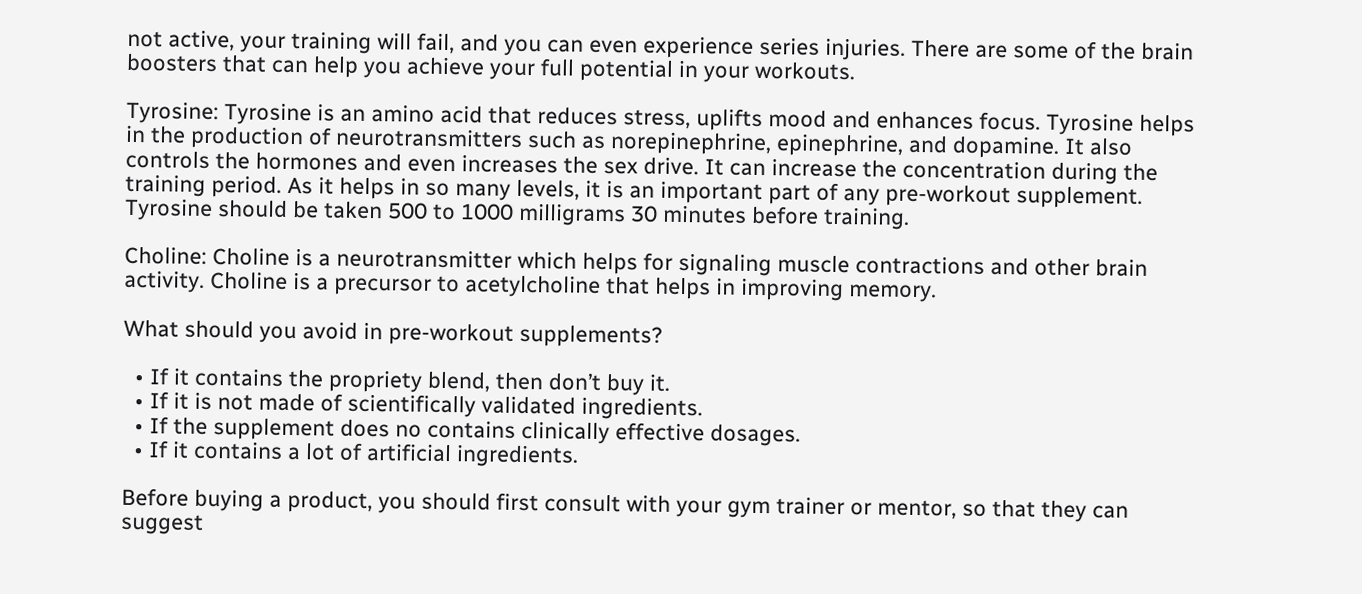not active, your training will fail, and you can even experience series injuries. There are some of the brain boosters that can help you achieve your full potential in your workouts.

Tyrosine: Tyrosine is an amino acid that reduces stress, uplifts mood and enhances focus. Tyrosine helps in the production of neurotransmitters such as norepinephrine, epinephrine, and dopamine. It also controls the hormones and even increases the sex drive. It can increase the concentration during the training period. As it helps in so many levels, it is an important part of any pre-workout supplement. Tyrosine should be taken 500 to 1000 milligrams 30 minutes before training.

Choline: Choline is a neurotransmitter which helps for signaling muscle contractions and other brain activity. Choline is a precursor to acetylcholine that helps in improving memory.

What should you avoid in pre-workout supplements?

  • If it contains the propriety blend, then don’t buy it.
  • If it is not made of scientifically validated ingredients.
  • If the supplement does no contains clinically effective dosages.
  • If it contains a lot of artificial ingredients.

Before buying a product, you should first consult with your gym trainer or mentor, so that they can suggest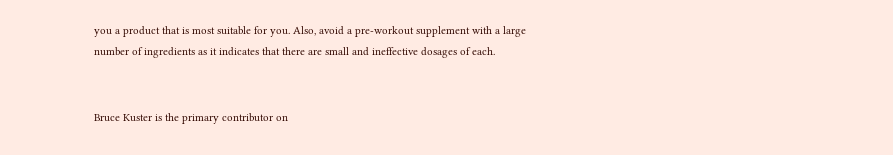you a product that is most suitable for you. Also, avoid a pre-workout supplement with a large number of ingredients as it indicates that there are small and ineffective dosages of each.


Bruce Kuster is the primary contributor on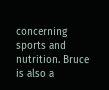concerning sports and nutrition. Bruce is also a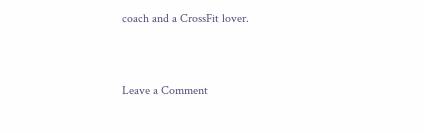coach and a CrossFit lover.



Leave a Comment